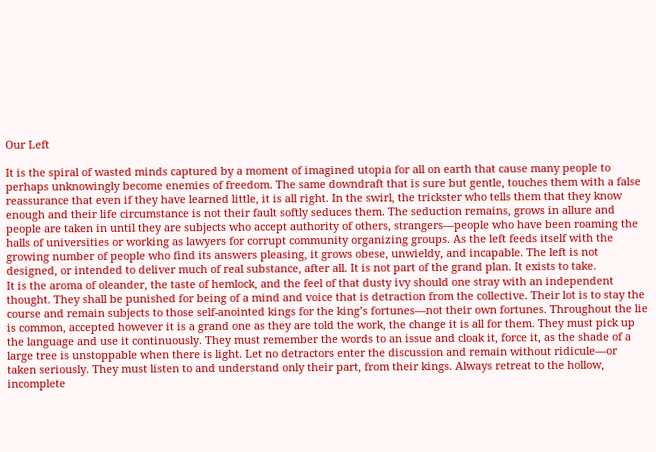Our Left

It is the spiral of wasted minds captured by a moment of imagined utopia for all on earth that cause many people to perhaps unknowingly become enemies of freedom. The same downdraft that is sure but gentle, touches them with a false reassurance that even if they have learned little, it is all right. In the swirl, the trickster who tells them that they know enough and their life circumstance is not their fault softly seduces them. The seduction remains, grows in allure and people are taken in until they are subjects who accept authority of others, strangers—people who have been roaming the halls of universities or working as lawyers for corrupt community organizing groups. As the left feeds itself with the growing number of people who find its answers pleasing, it grows obese, unwieldy, and incapable. The left is not designed, or intended to deliver much of real substance, after all. It is not part of the grand plan. It exists to take.
It is the aroma of oleander, the taste of hemlock, and the feel of that dusty ivy should one stray with an independent thought. They shall be punished for being of a mind and voice that is detraction from the collective. Their lot is to stay the course and remain subjects to those self-anointed kings for the king’s fortunes—not their own fortunes. Throughout the lie is common, accepted however it is a grand one as they are told the work, the change it is all for them. They must pick up the language and use it continuously. They must remember the words to an issue and cloak it, force it, as the shade of a large tree is unstoppable when there is light. Let no detractors enter the discussion and remain without ridicule—or taken seriously. They must listen to and understand only their part, from their kings. Always retreat to the hollow, incomplete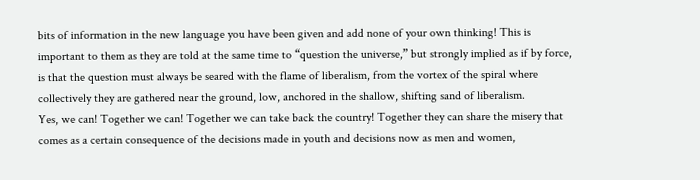bits of information in the new language you have been given and add none of your own thinking! This is important to them as they are told at the same time to “question the universe,” but strongly implied as if by force, is that the question must always be seared with the flame of liberalism, from the vortex of the spiral where collectively they are gathered near the ground, low, anchored in the shallow, shifting sand of liberalism.
Yes, we can! Together we can! Together we can take back the country! Together they can share the misery that comes as a certain consequence of the decisions made in youth and decisions now as men and women,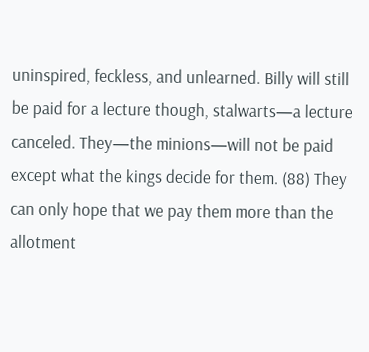uninspired, feckless, and unlearned. Billy will still be paid for a lecture though, stalwarts—a lecture canceled. They—the minions—will not be paid except what the kings decide for them. (88) They can only hope that we pay them more than the allotment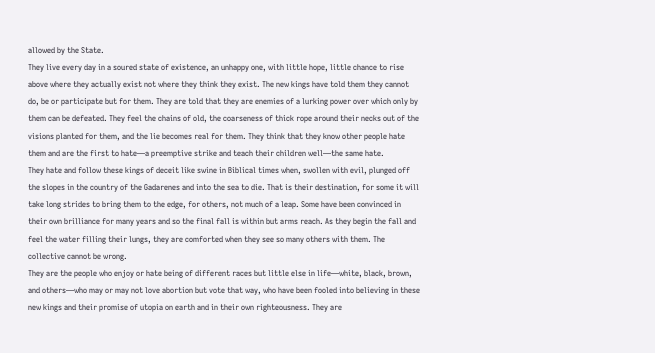allowed by the State.
They live every day in a soured state of existence, an unhappy one, with little hope, little chance to rise above where they actually exist not where they think they exist. The new kings have told them they cannot do, be or participate but for them. They are told that they are enemies of a lurking power over which only by them can be defeated. They feel the chains of old, the coarseness of thick rope around their necks out of the visions planted for them, and the lie becomes real for them. They think that they know other people hate them and are the first to hate—a preemptive strike and teach their children well—the same hate.
They hate and follow these kings of deceit like swine in Biblical times when, swollen with evil, plunged off the slopes in the country of the Gadarenes and into the sea to die. That is their destination, for some it will take long strides to bring them to the edge, for others, not much of a leap. Some have been convinced in their own brilliance for many years and so the final fall is within but arms reach. As they begin the fall and feel the water filling their lungs, they are comforted when they see so many others with them. The collective cannot be wrong.
They are the people who enjoy or hate being of different races but little else in life—white, black, brown, and others—who may or may not love abortion but vote that way, who have been fooled into believing in these new kings and their promise of utopia on earth and in their own righteousness. They are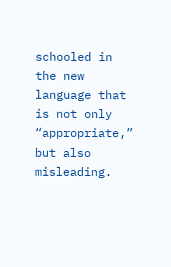schooled in the new language that is not only “appropriate,” but also misleading.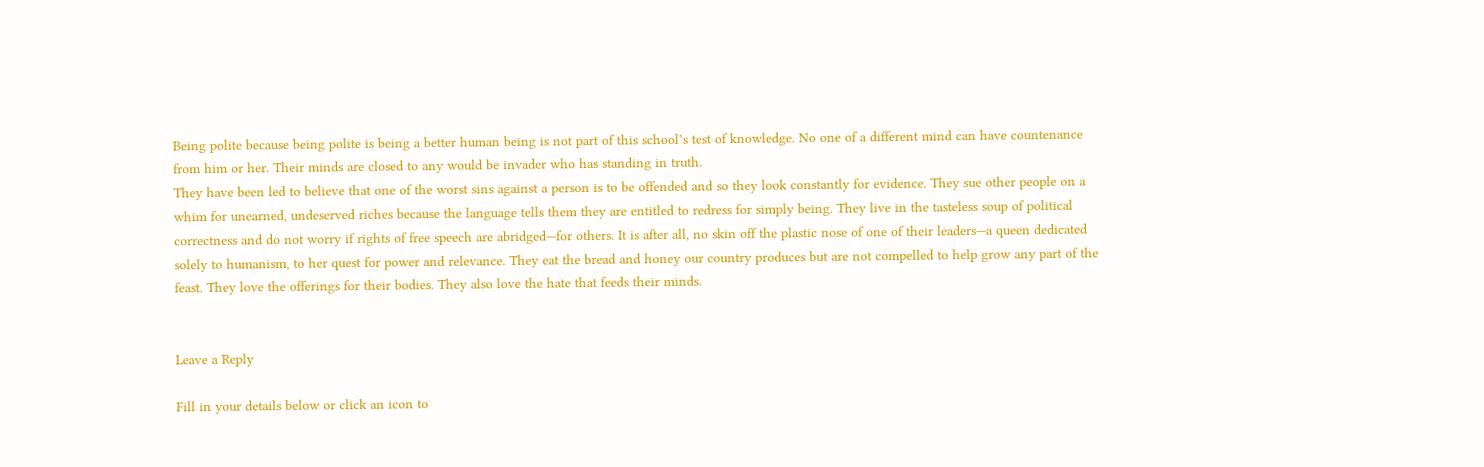Being polite because being polite is being a better human being is not part of this school’s test of knowledge. No one of a different mind can have countenance from him or her. Their minds are closed to any would be invader who has standing in truth.
They have been led to believe that one of the worst sins against a person is to be offended and so they look constantly for evidence. They sue other people on a whim for unearned, undeserved riches because the language tells them they are entitled to redress for simply being. They live in the tasteless soup of political correctness and do not worry if rights of free speech are abridged—for others. It is after all, no skin off the plastic nose of one of their leaders—a queen dedicated solely to humanism, to her quest for power and relevance. They eat the bread and honey our country produces but are not compelled to help grow any part of the feast. They love the offerings for their bodies. They also love the hate that feeds their minds.


Leave a Reply

Fill in your details below or click an icon to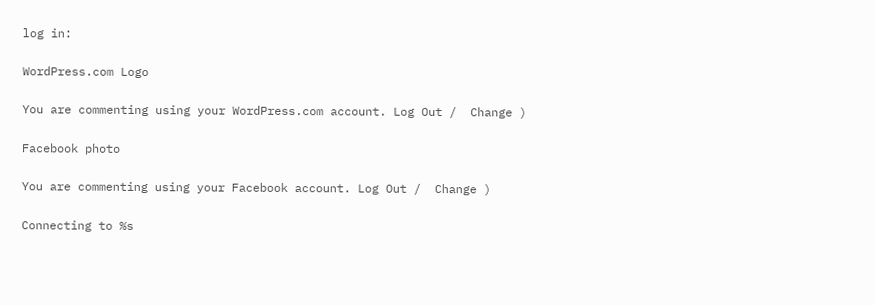log in:

WordPress.com Logo

You are commenting using your WordPress.com account. Log Out /  Change )

Facebook photo

You are commenting using your Facebook account. Log Out /  Change )

Connecting to %s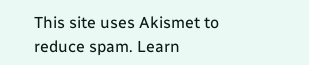This site uses Akismet to reduce spam. Learn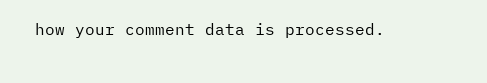how your comment data is processed.